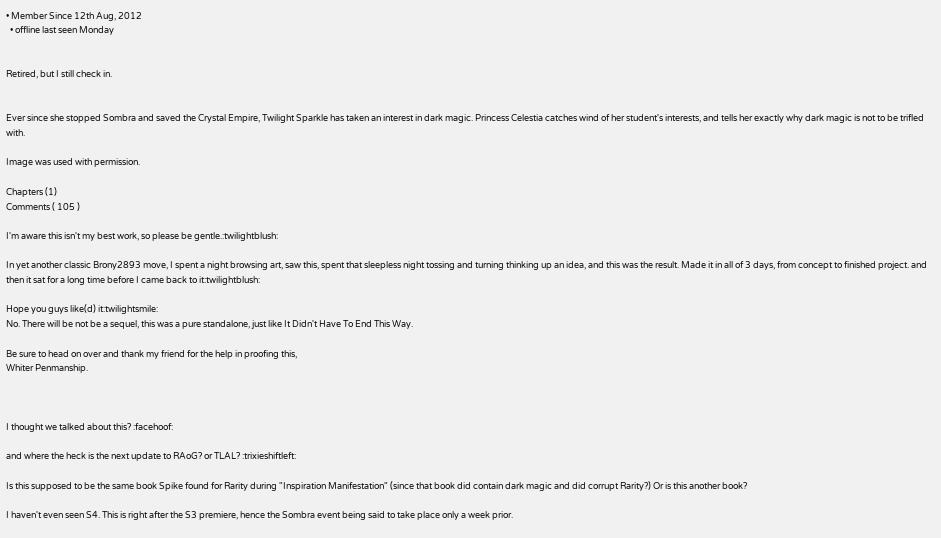• Member Since 12th Aug, 2012
  • offline last seen Monday


Retired, but I still check in.


Ever since she stopped Sombra and saved the Crystal Empire, Twilight Sparkle has taken an interest in dark magic. Princess Celestia catches wind of her student's interests, and tells her exactly why dark magic is not to be trifled with.

Image was used with permission.

Chapters (1)
Comments ( 105 )

I'm aware this isn't my best work, so please be gentle.:twilightblush:

In yet another classic Brony2893 move, I spent a night browsing art, saw this, spent that sleepless night tossing and turning thinking up an idea, and this was the result. Made it in all of 3 days, from concept to finished project. and then it sat for a long time before I came back to it:twilightblush:

Hope you guys like(d) it:twilightsmile:
No. There will be not be a sequel, this was a pure standalone, just like It Didn't Have To End This Way.

Be sure to head on over and thank my friend for the help in proofing this,
Whiter Penmanship.



I thought we talked about this? :facehoof:

and where the heck is the next update to RAoG? or TLAL? :trixieshiftleft:

Is this supposed to be the same book Spike found for Rarity during "Inspiration Manifestation" (since that book did contain dark magic and did corrupt Rarity?) Or is this another book?

I haven't even seen S4. This is right after the S3 premiere, hence the Sombra event being said to take place only a week prior.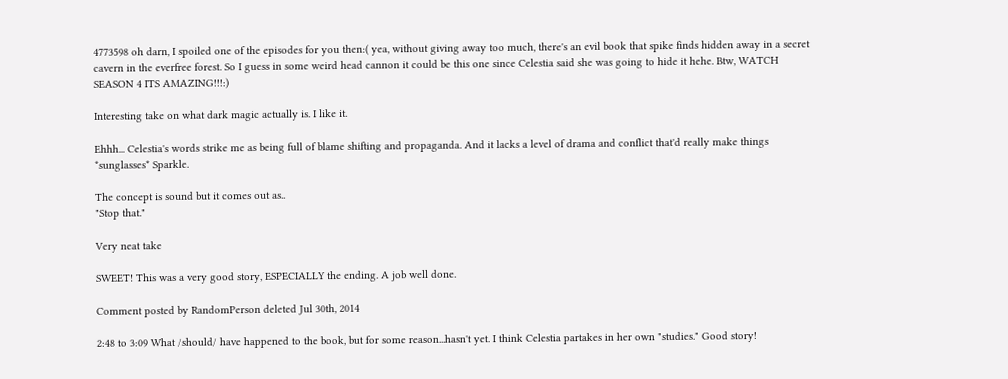4773598 oh darn, I spoiled one of the episodes for you then:( yea, without giving away too much, there's an evil book that spike finds hidden away in a secret cavern in the everfree forest. So I guess in some weird head cannon it could be this one since Celestia said she was going to hide it hehe. Btw, WATCH SEASON 4 ITS AMAZING!!!:)

Interesting take on what dark magic actually is. I like it.

Ehhh... Celestia's words strike me as being full of blame shifting and propaganda. And it lacks a level of drama and conflict that'd really make things *sunglasses* Sparkle.

The concept is sound but it comes out as..
"Stop that."

Very neat take

SWEET! This was a very good story, ESPECIALLY the ending. A job well done.

Comment posted by RandomPerson deleted Jul 30th, 2014

2:48 to 3:09 What /should/ have happened to the book, but for some reason...hasn't yet. I think Celestia partakes in her own "studies." Good story!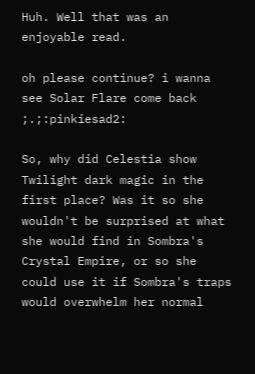Huh. Well that was an enjoyable read.

oh please continue? i wanna see Solar Flare come back ;.;:pinkiesad2:

So, why did Celestia show Twilight dark magic in the first place? Was it so she wouldn't be surprised at what she would find in Sombra's Crystal Empire, or so she could use it if Sombra's traps would overwhelm her normal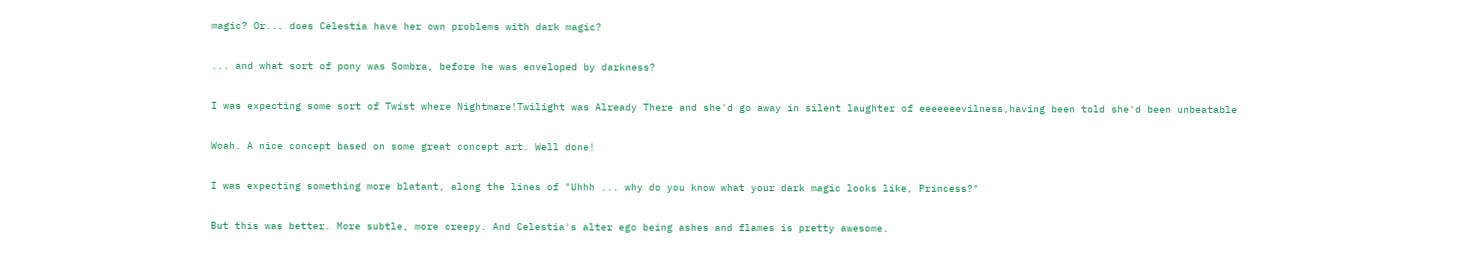magic? Or... does Celestia have her own problems with dark magic?

... and what sort of pony was Sombra, before he was enveloped by darkness?

I was expecting some sort of Twist where Nightmare!Twilight was Already There and she'd go away in silent laughter of eeeeeeevilness,having been told she'd been unbeatable

Woah. A nice concept based on some great concept art. Well done!

I was expecting something more blatant, along the lines of "Uhhh ... why do you know what your dark magic looks like, Princess?"

But this was better. More subtle, more creepy. And Celestia's alter ego being ashes and flames is pretty awesome.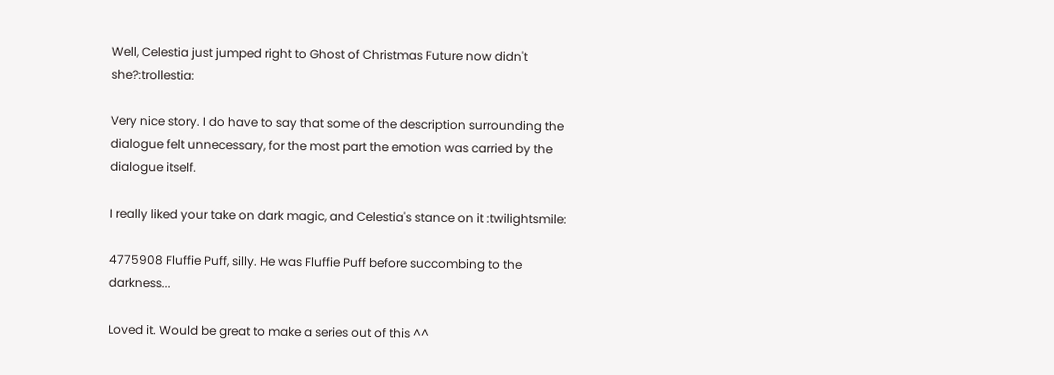Well, Celestia just jumped right to Ghost of Christmas Future now didn't she?:trollestia:

Very nice story. I do have to say that some of the description surrounding the dialogue felt unnecessary, for the most part the emotion was carried by the dialogue itself.

I really liked your take on dark magic, and Celestia's stance on it :twilightsmile:

4775908 Fluffie Puff, silly. He was Fluffie Puff before succombing to the darkness...

Loved it. Would be great to make a series out of this ^^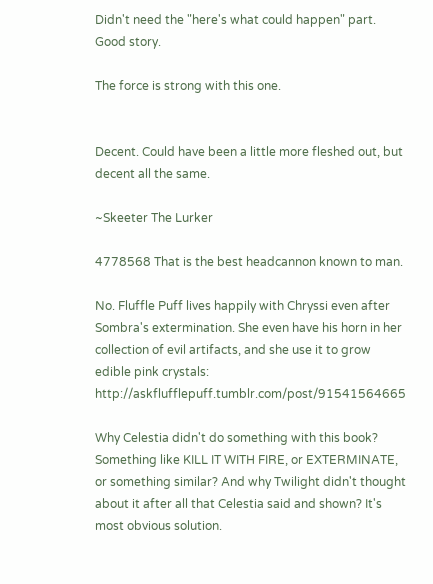Didn't need the "here's what could happen" part. Good story.

The force is strong with this one.


Decent. Could have been a little more fleshed out, but decent all the same.

~Skeeter The Lurker

4778568 That is the best headcannon known to man.

No. Fluffle Puff lives happily with Chryssi even after Sombra's extermination. She even have his horn in her collection of evil artifacts, and she use it to grow edible pink crystals: http://askflufflepuff.tumblr.com/post/91541564665

Why Celestia didn't do something with this book? Something like KILL IT WITH FIRE, or EXTERMINATE, or something similar? And why Twilight didn't thought about it after all that Celestia said and shown? It's most obvious solution.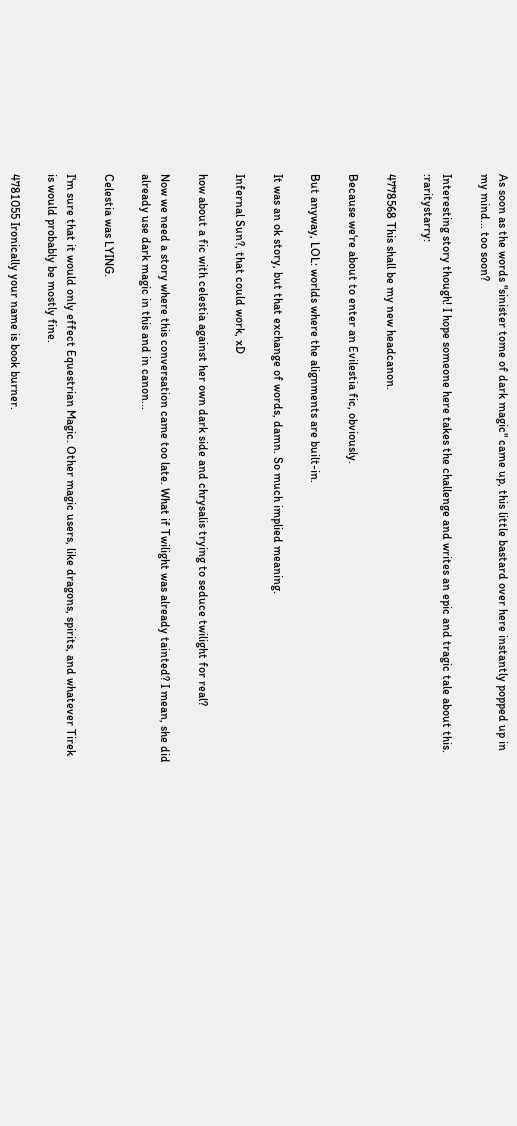As soon as the words "sinister tome of dark magic" came up, this little bastard over here instantly popped up in my mind... too soon?

Interesting story though! I hope someone here takes the challenge and writes an epic and tragic tale about this. :raritystarry:

4778568 This shall be my new headcanon.

Because we're about to enter an Evilestia fic, obviously.

But anyway, LOL: worlds where the alignments are built-in.

It was an ok story, but that exchange of words, damn. So much implied meaning.

Infernal Sun?, that could work, xD

how about a fic with celestia against her own dark side and chrysalis trying to seduce twilight for real?

Now we need a story where this conversation came too late. What if Twilight was already tainted? I mean, she did already use dark magic in this and in canon...

Celestia was LYING.

I'm sure that it would only effect Equestrian Magic. Other magic users, like dragons, spirits, and whatever Tirek is would probably be mostly fine.

4781055 Ironically your name is book burner.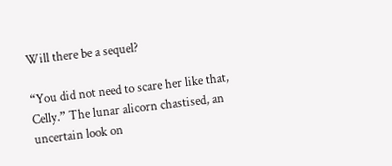Will there be a sequel?

“You did not need to scare her like that, Celly.” The lunar alicorn chastised, an uncertain look on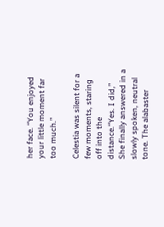her face. “You enjoyed your little moment far too much.”

Celestia was silent for a few moments, staring off into the distance.“Yes. I did,” She finally answered in a slowly spoken, neutral tone. The alabaster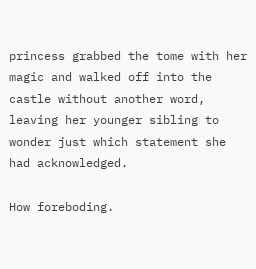princess grabbed the tome with her magic and walked off into the castle without another word, leaving her younger sibling to wonder just which statement she had acknowledged.

How foreboding.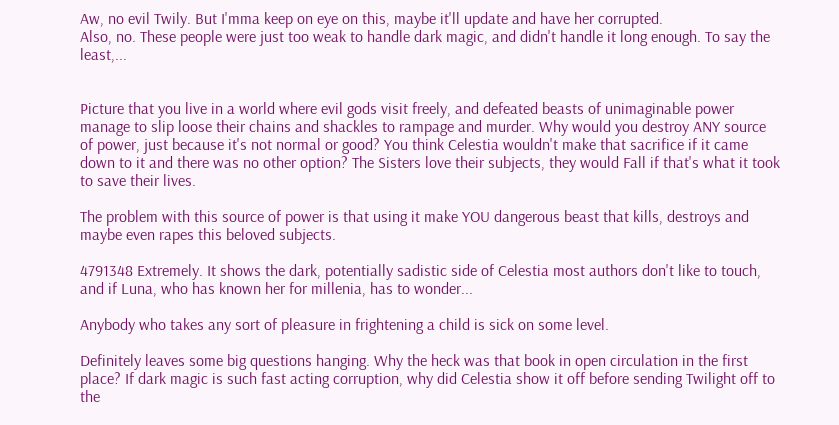Aw, no evil Twily. But I'mma keep on eye on this, maybe it'll update and have her corrupted.
Also, no. These people were just too weak to handle dark magic, and didn't handle it long enough. To say the least,...


Picture that you live in a world where evil gods visit freely, and defeated beasts of unimaginable power manage to slip loose their chains and shackles to rampage and murder. Why would you destroy ANY source of power, just because it's not normal or good? You think Celestia wouldn't make that sacrifice if it came down to it and there was no other option? The Sisters love their subjects, they would Fall if that's what it took to save their lives.

The problem with this source of power is that using it make YOU dangerous beast that kills, destroys and maybe even rapes this beloved subjects.

4791348 Extremely. It shows the dark, potentially sadistic side of Celestia most authors don't like to touch, and if Luna, who has known her for millenia, has to wonder...

Anybody who takes any sort of pleasure in frightening a child is sick on some level.

Definitely leaves some big questions hanging. Why the heck was that book in open circulation in the first place? If dark magic is such fast acting corruption, why did Celestia show it off before sending Twilight off to the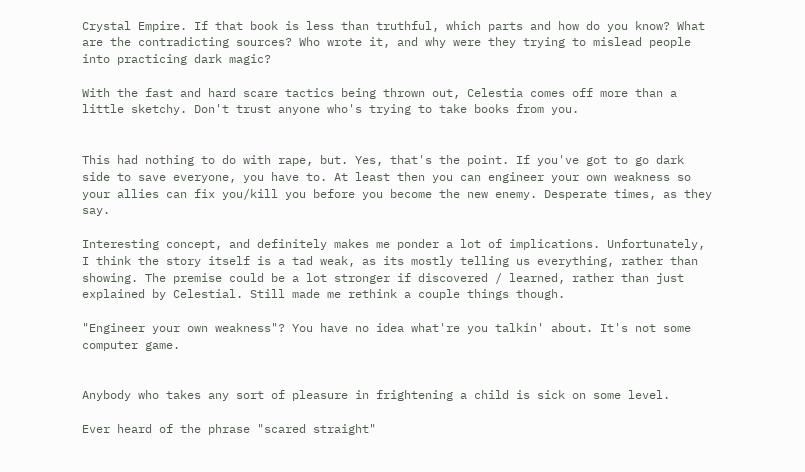Crystal Empire. If that book is less than truthful, which parts and how do you know? What are the contradicting sources? Who wrote it, and why were they trying to mislead people into practicing dark magic?

With the fast and hard scare tactics being thrown out, Celestia comes off more than a little sketchy. Don't trust anyone who's trying to take books from you.


This had nothing to do with rape, but. Yes, that's the point. If you've got to go dark side to save everyone, you have to. At least then you can engineer your own weakness so your allies can fix you/kill you before you become the new enemy. Desperate times, as they say.

Interesting concept, and definitely makes me ponder a lot of implications. Unfortunately, I think the story itself is a tad weak, as its mostly telling us everything, rather than showing. The premise could be a lot stronger if discovered / learned, rather than just explained by Celestial. Still made me rethink a couple things though.

"Engineer your own weakness"? You have no idea what're you talkin' about. It's not some computer game.


Anybody who takes any sort of pleasure in frightening a child is sick on some level.

Ever heard of the phrase "scared straight"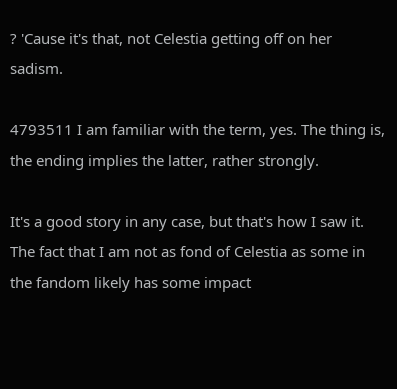? 'Cause it's that, not Celestia getting off on her sadism.

4793511 I am familiar with the term, yes. The thing is, the ending implies the latter, rather strongly.

It's a good story in any case, but that's how I saw it. The fact that I am not as fond of Celestia as some in the fandom likely has some impact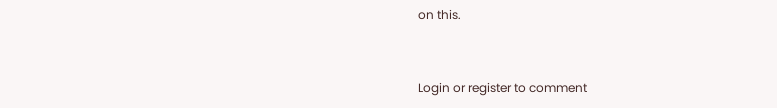on this.


Login or register to comment